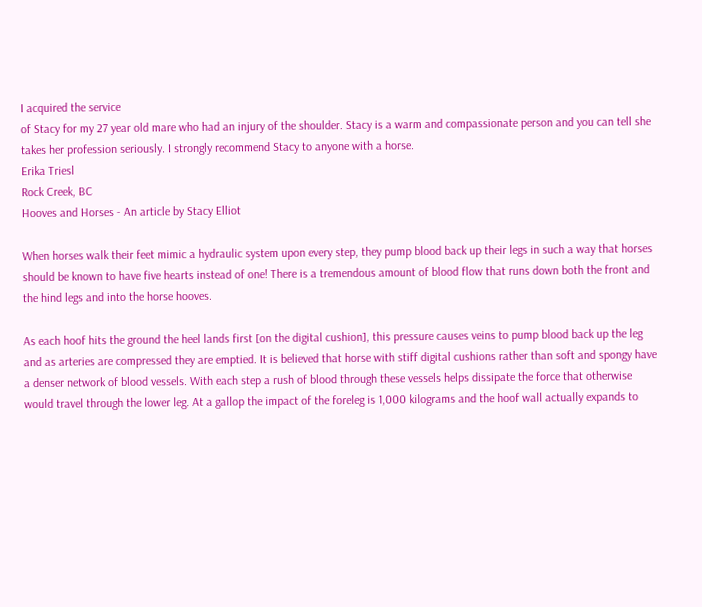I acquired the service
of Stacy for my 27 year old mare who had an injury of the shoulder. Stacy is a warm and compassionate person and you can tell she takes her profession seriously. I strongly recommend Stacy to anyone with a horse.
Erika Triesl
Rock Creek, BC
Hooves and Horses - An article by Stacy Elliot

When horses walk their feet mimic a hydraulic system upon every step, they pump blood back up their legs in such a way that horses should be known to have five hearts instead of one! There is a tremendous amount of blood flow that runs down both the front and the hind legs and into the horse hooves.

As each hoof hits the ground the heel lands first [on the digital cushion], this pressure causes veins to pump blood back up the leg and as arteries are compressed they are emptied. It is believed that horse with stiff digital cushions rather than soft and spongy have a denser network of blood vessels. With each step a rush of blood through these vessels helps dissipate the force that otherwise would travel through the lower leg. At a gallop the impact of the foreleg is 1,000 kilograms and the hoof wall actually expands to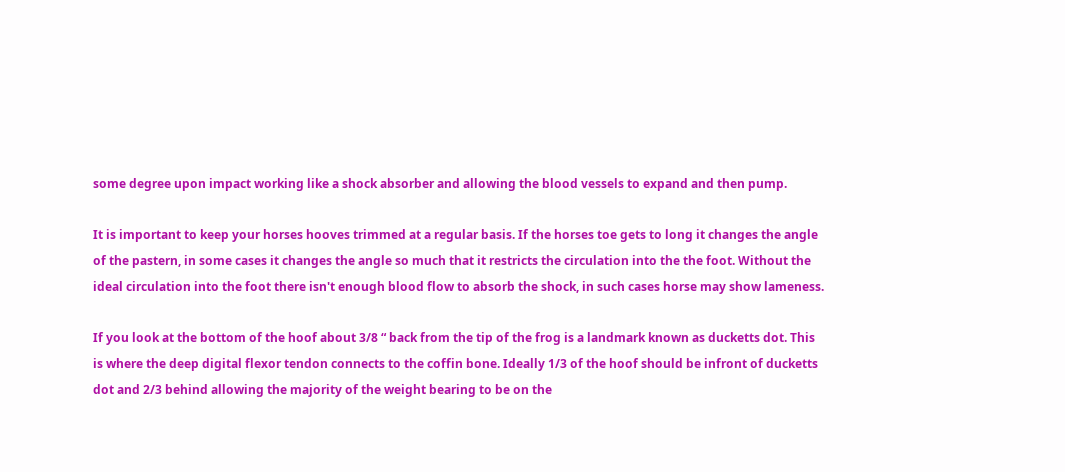some degree upon impact working like a shock absorber and allowing the blood vessels to expand and then pump.

It is important to keep your horses hooves trimmed at a regular basis. If the horses toe gets to long it changes the angle of the pastern, in some cases it changes the angle so much that it restricts the circulation into the the foot. Without the ideal circulation into the foot there isn't enough blood flow to absorb the shock, in such cases horse may show lameness.

If you look at the bottom of the hoof about 3/8 “ back from the tip of the frog is a landmark known as ducketts dot. This is where the deep digital flexor tendon connects to the coffin bone. Ideally 1/3 of the hoof should be infront of ducketts dot and 2/3 behind allowing the majority of the weight bearing to be on the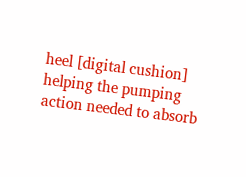heel [digital cushion] helping the pumping action needed to absorb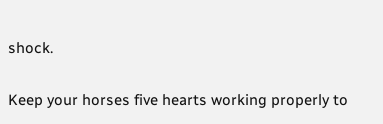shock.

Keep your horses five hearts working properly to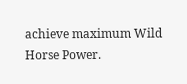achieve maximum Wild Horse Power.